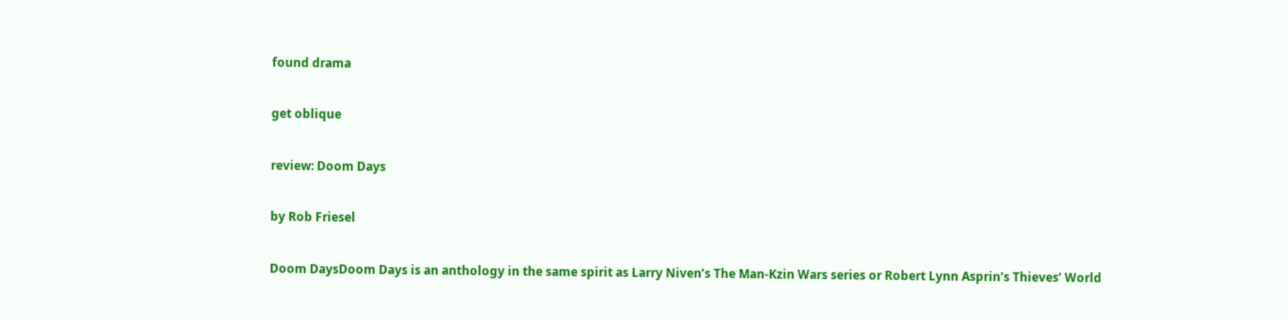found drama

get oblique

review: Doom Days

by Rob Friesel

Doom DaysDoom Days is an anthology in the same spirit as Larry Niven’s The Man-Kzin Wars series or Robert Lynn Asprin’s Thieves’ World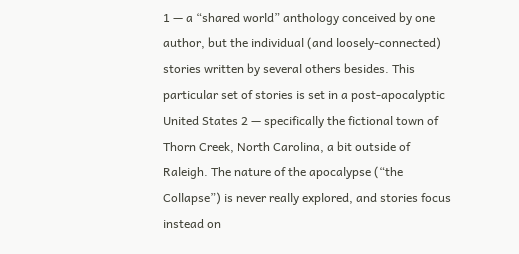1 — a “shared world” anthology conceived by one author, but the individual (and loosely-connected) stories written by several others besides. This particular set of stories is set in a post-apocalyptic United States 2 — specifically the fictional town of Thorn Creek, North Carolina, a bit outside of Raleigh. The nature of the apocalypse (“the Collapse”) is never really explored, and stories focus instead on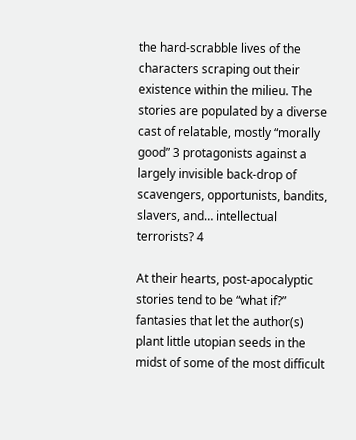the hard-scrabble lives of the characters scraping out their existence within the milieu. The stories are populated by a diverse cast of relatable, mostly “morally good” 3 protagonists against a largely invisible back-drop of scavengers, opportunists, bandits, slavers, and… intellectual terrorists? 4

At their hearts, post-apocalyptic stories tend to be “what if?” fantasies that let the author(s) plant little utopian seeds in the midst of some of the most difficult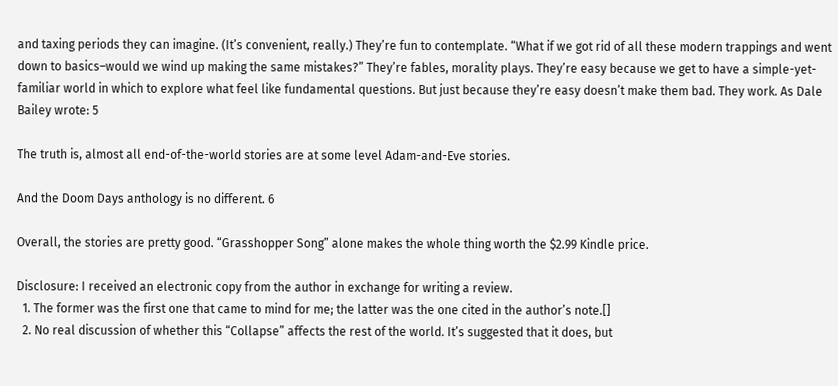and taxing periods they can imagine. (It’s convenient, really.) They’re fun to contemplate. “What if we got rid of all these modern trappings and went down to basics–would we wind up making the same mistakes?” They’re fables, morality plays. They’re easy because we get to have a simple-yet-familiar world in which to explore what feel like fundamental questions. But just because they’re easy doesn’t make them bad. They work. As Dale Bailey wrote: 5

The truth is, almost all end-of-the-world stories are at some level Adam-and-Eve stories.

And the Doom Days anthology is no different. 6

Overall, the stories are pretty good. “Grasshopper Song” alone makes the whole thing worth the $2.99 Kindle price.

Disclosure: I received an electronic copy from the author in exchange for writing a review.
  1. The former was the first one that came to mind for me; the latter was the one cited in the author’s note.[]
  2. No real discussion of whether this “Collapse” affects the rest of the world. It’s suggested that it does, but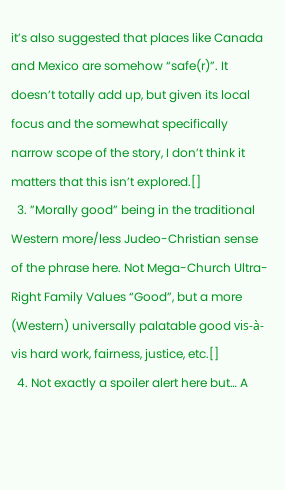it’s also suggested that places like Canada and Mexico are somehow “safe(r)”. It doesn’t totally add up, but given its local focus and the somewhat specifically narrow scope of the story, I don’t think it matters that this isn’t explored.[]
  3. ”Morally good” being in the traditional Western more/less Judeo-Christian sense of the phrase here. Not Mega-Church Ultra-Right Family Values “Good”, but a more (Western) universally palatable good vis-à-vis hard work, fairness, justice, etc.[]
  4. Not exactly a spoiler alert here but… A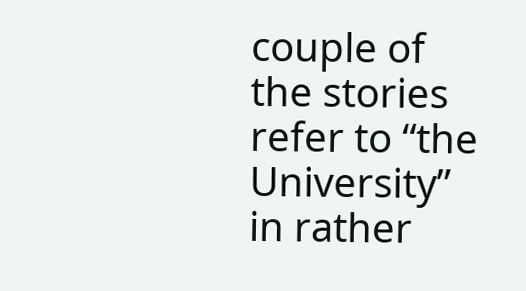couple of the stories refer to “the University” in rather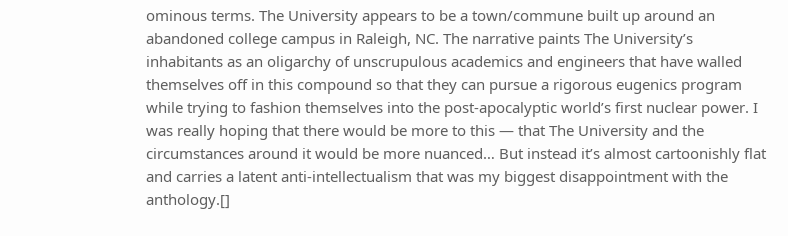ominous terms. The University appears to be a town/commune built up around an abandoned college campus in Raleigh, NC. The narrative paints The University’s inhabitants as an oligarchy of unscrupulous academics and engineers that have walled themselves off in this compound so that they can pursue a rigorous eugenics program while trying to fashion themselves into the post-apocalyptic world’s first nuclear power. I was really hoping that there would be more to this — that The University and the circumstances around it would be more nuanced… But instead it’s almost cartoonishly flat and carries a latent anti-intellectualism that was my biggest disappointment with the anthology.[]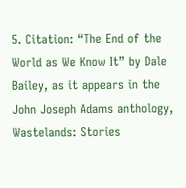5. Citation: “The End of the World as We Know It” by Dale Bailey, as it appears in the John Joseph Adams anthology, Wastelands: Stories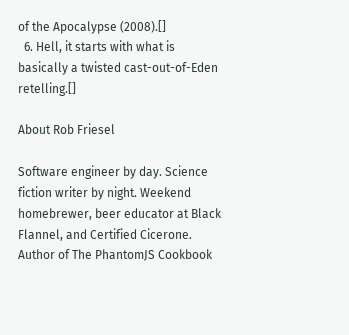of the Apocalypse (2008).[]
  6. Hell, it starts with what is basically a twisted cast-out-of-Eden retelling.[]

About Rob Friesel

Software engineer by day. Science fiction writer by night. Weekend homebrewer, beer educator at Black Flannel, and Certified Cicerone. Author of The PhantomJS Cookbook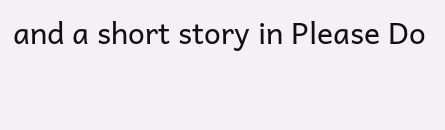and a short story in Please Do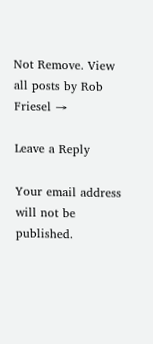Not Remove. View all posts by Rob Friesel →

Leave a Reply

Your email address will not be published.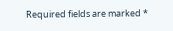Required fields are marked *